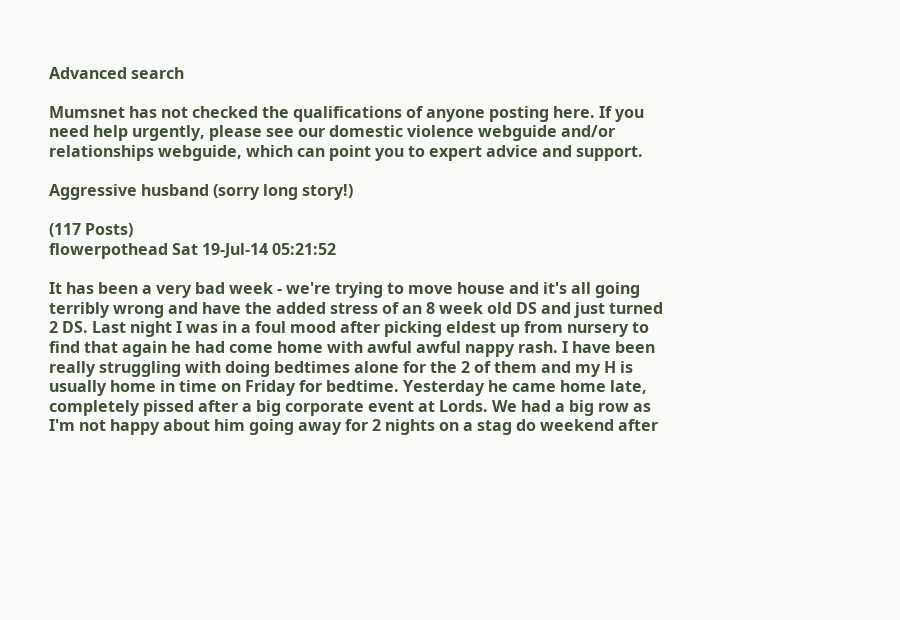Advanced search

Mumsnet has not checked the qualifications of anyone posting here. If you need help urgently, please see our domestic violence webguide and/or relationships webguide, which can point you to expert advice and support.

Aggressive husband (sorry long story!)

(117 Posts)
flowerpothead Sat 19-Jul-14 05:21:52

It has been a very bad week - we're trying to move house and it's all going terribly wrong and have the added stress of an 8 week old DS and just turned 2 DS. Last night I was in a foul mood after picking eldest up from nursery to find that again he had come home with awful awful nappy rash. I have been really struggling with doing bedtimes alone for the 2 of them and my H is usually home in time on Friday for bedtime. Yesterday he came home late, completely pissed after a big corporate event at Lords. We had a big row as I'm not happy about him going away for 2 nights on a stag do weekend after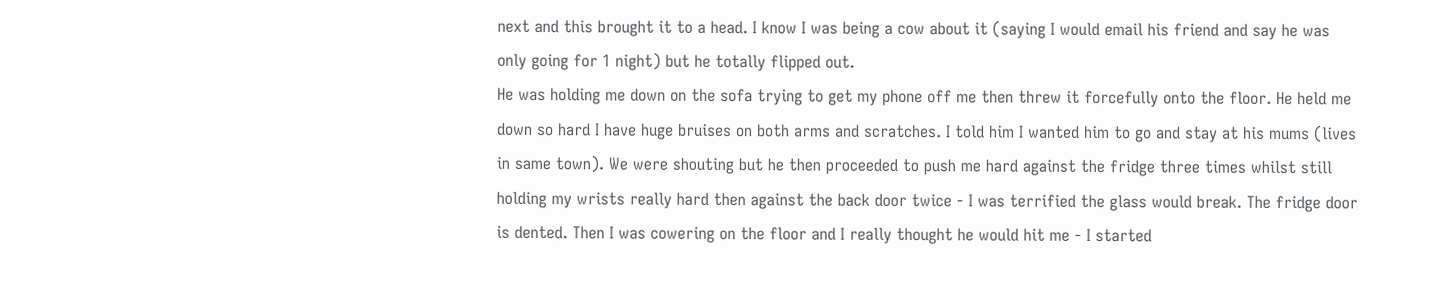next and this brought it to a head. I know I was being a cow about it (saying I would email his friend and say he was only going for 1 night) but he totally flipped out.
He was holding me down on the sofa trying to get my phone off me then threw it forcefully onto the floor. He held me down so hard I have huge bruises on both arms and scratches. I told him I wanted him to go and stay at his mums (lives in same town). We were shouting but he then proceeded to push me hard against the fridge three times whilst still holding my wrists really hard then against the back door twice - I was terrified the glass would break. The fridge door is dented. Then I was cowering on the floor and I really thought he would hit me - I started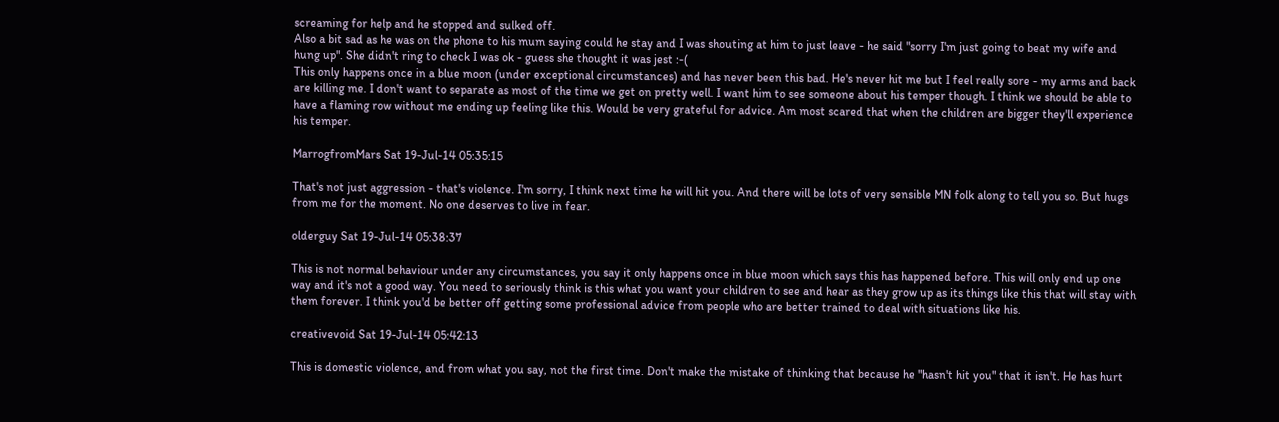screaming for help and he stopped and sulked off.
Also a bit sad as he was on the phone to his mum saying could he stay and I was shouting at him to just leave - he said "sorry I'm just going to beat my wife and hung up". She didn't ring to check I was ok - guess she thought it was jest :-(
This only happens once in a blue moon (under exceptional circumstances) and has never been this bad. He's never hit me but I feel really sore - my arms and back are killing me. I don't want to separate as most of the time we get on pretty well. I want him to see someone about his temper though. I think we should be able to have a flaming row without me ending up feeling like this. Would be very grateful for advice. Am most scared that when the children are bigger they'll experience his temper.

MarrogfromMars Sat 19-Jul-14 05:35:15

That's not just aggression - that's violence. I'm sorry, I think next time he will hit you. And there will be lots of very sensible MN folk along to tell you so. But hugs from me for the moment. No one deserves to live in fear.

olderguy Sat 19-Jul-14 05:38:37

This is not normal behaviour under any circumstances, you say it only happens once in blue moon which says this has happened before. This will only end up one way and it's not a good way. You need to seriously think is this what you want your children to see and hear as they grow up as its things like this that will stay with them forever. I think you'd be better off getting some professional advice from people who are better trained to deal with situations like his.

creativevoid Sat 19-Jul-14 05:42:13

This is domestic violence, and from what you say, not the first time. Don't make the mistake of thinking that because he "hasn't hit you" that it isn't. He has hurt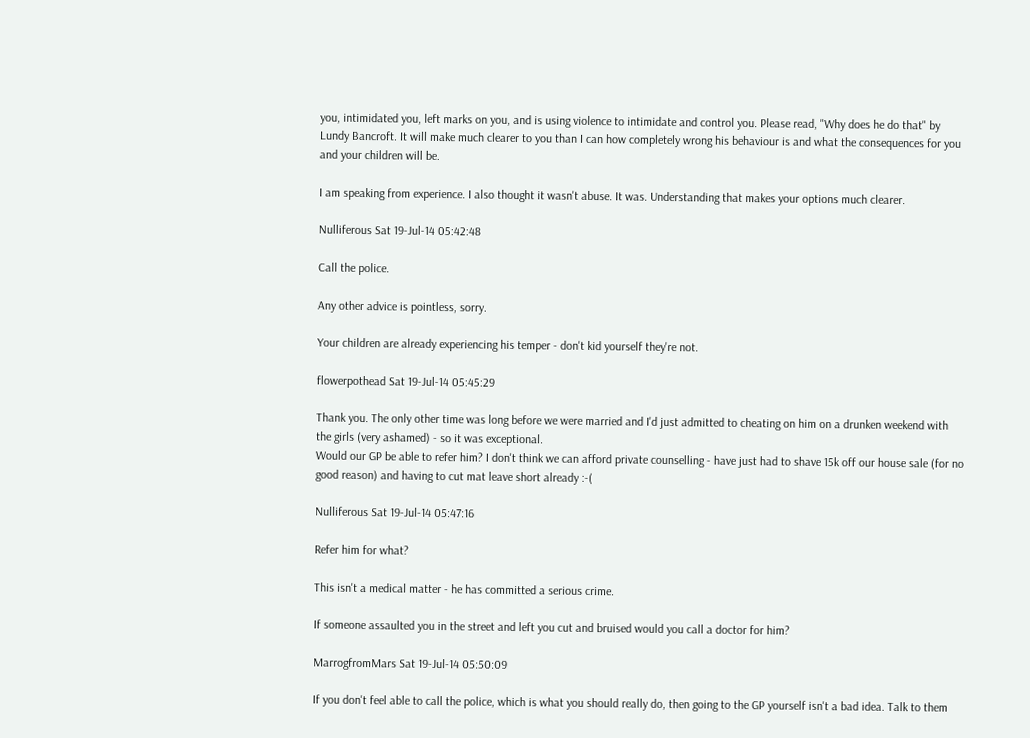you, intimidated you, left marks on you, and is using violence to intimidate and control you. Please read, "Why does he do that" by Lundy Bancroft. It will make much clearer to you than I can how completely wrong his behaviour is and what the consequences for you and your children will be.

I am speaking from experience. I also thought it wasn't abuse. It was. Understanding that makes your options much clearer.

Nulliferous Sat 19-Jul-14 05:42:48

Call the police.

Any other advice is pointless, sorry.

Your children are already experiencing his temper - don't kid yourself they're not.

flowerpothead Sat 19-Jul-14 05:45:29

Thank you. The only other time was long before we were married and I'd just admitted to cheating on him on a drunken weekend with the girls (very ashamed) - so it was exceptional.
Would our GP be able to refer him? I don't think we can afford private counselling - have just had to shave 15k off our house sale (for no good reason) and having to cut mat leave short already :-(

Nulliferous Sat 19-Jul-14 05:47:16

Refer him for what?

This isn't a medical matter - he has committed a serious crime.

If someone assaulted you in the street and left you cut and bruised would you call a doctor for him?

MarrogfromMars Sat 19-Jul-14 05:50:09

If you don't feel able to call the police, which is what you should really do, then going to the GP yourself isn't a bad idea. Talk to them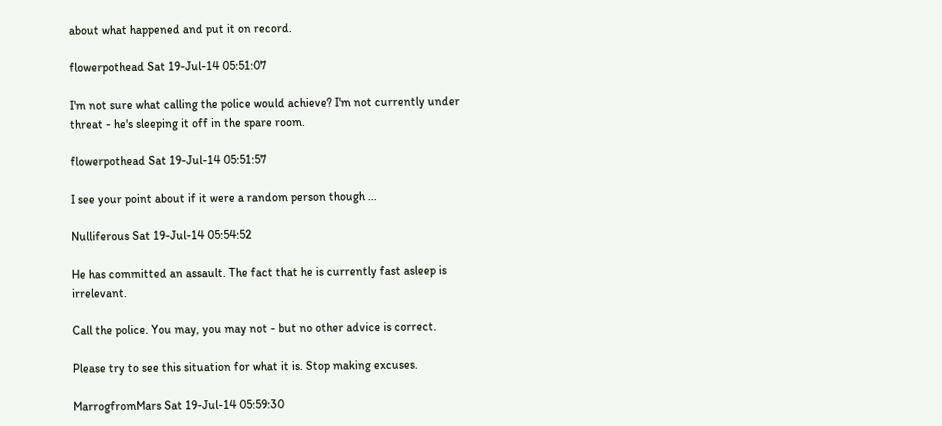about what happened and put it on record.

flowerpothead Sat 19-Jul-14 05:51:07

I'm not sure what calling the police would achieve? I'm not currently under threat - he's sleeping it off in the spare room.

flowerpothead Sat 19-Jul-14 05:51:57

I see your point about if it were a random person though ...

Nulliferous Sat 19-Jul-14 05:54:52

He has committed an assault. The fact that he is currently fast asleep is irrelevant.

Call the police. You may, you may not - but no other advice is correct.

Please try to see this situation for what it is. Stop making excuses.

MarrogfromMars Sat 19-Jul-14 05:59:30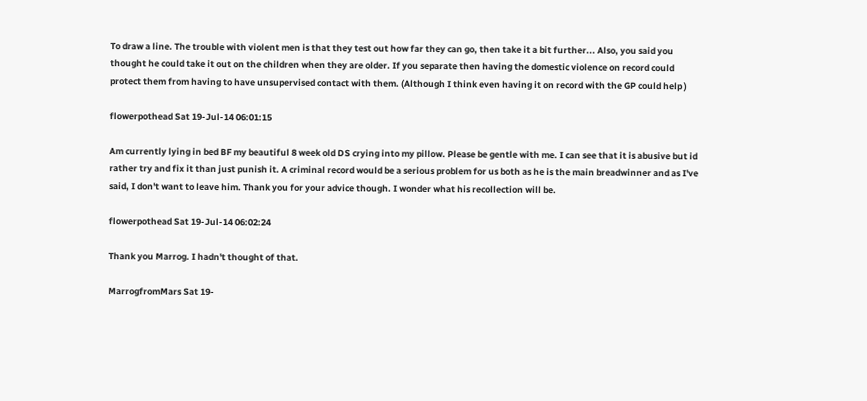To draw a line. The trouble with violent men is that they test out how far they can go, then take it a bit further... Also, you said you thought he could take it out on the children when they are older. If you separate then having the domestic violence on record could protect them from having to have unsupervised contact with them. (Although I think even having it on record with the GP could help )

flowerpothead Sat 19-Jul-14 06:01:15

Am currently lying in bed BF my beautiful 8 week old DS crying into my pillow. Please be gentle with me. I can see that it is abusive but id rather try and fix it than just punish it. A criminal record would be a serious problem for us both as he is the main breadwinner and as I've said, I don't want to leave him. Thank you for your advice though. I wonder what his recollection will be.

flowerpothead Sat 19-Jul-14 06:02:24

Thank you Marrog. I hadn't thought of that.

MarrogfromMars Sat 19-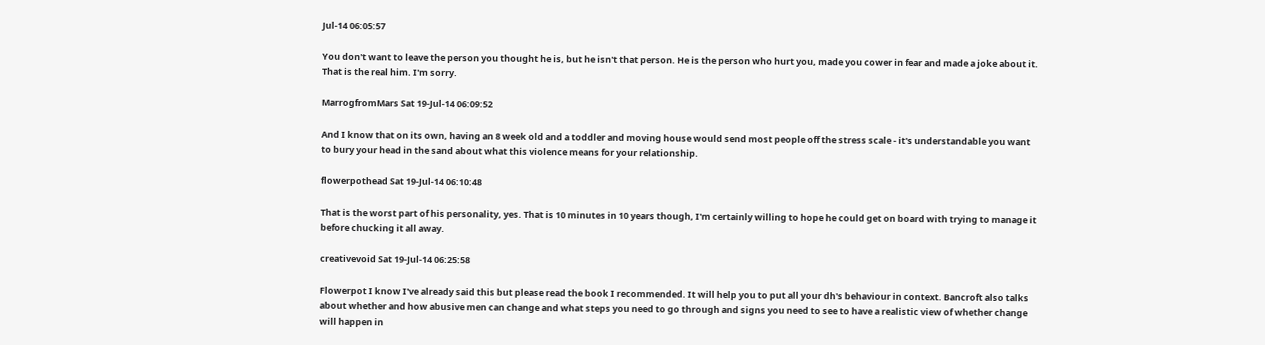Jul-14 06:05:57

You don't want to leave the person you thought he is, but he isn't that person. He is the person who hurt you, made you cower in fear and made a joke about it. That is the real him. I'm sorry.

MarrogfromMars Sat 19-Jul-14 06:09:52

And I know that on its own, having an 8 week old and a toddler and moving house would send most people off the stress scale - it's understandable you want to bury your head in the sand about what this violence means for your relationship.

flowerpothead Sat 19-Jul-14 06:10:48

That is the worst part of his personality, yes. That is 10 minutes in 10 years though, I'm certainly willing to hope he could get on board with trying to manage it before chucking it all away.

creativevoid Sat 19-Jul-14 06:25:58

Flowerpot I know I've already said this but please read the book I recommended. It will help you to put all your dh's behaviour in context. Bancroft also talks about whether and how abusive men can change and what steps you need to go through and signs you need to see to have a realistic view of whether change will happen in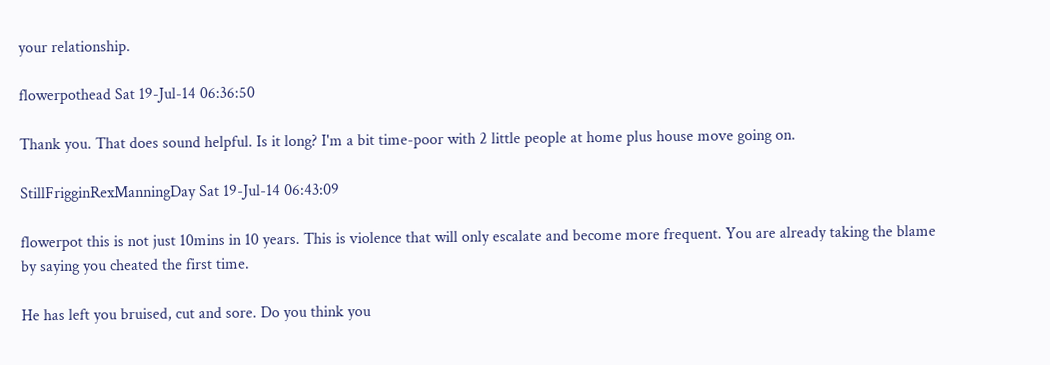your relationship.

flowerpothead Sat 19-Jul-14 06:36:50

Thank you. That does sound helpful. Is it long? I'm a bit time-poor with 2 little people at home plus house move going on.

StillFrigginRexManningDay Sat 19-Jul-14 06:43:09

flowerpot this is not just 10mins in 10 years. This is violence that will only escalate and become more frequent. You are already taking the blame by saying you cheated the first time.

He has left you bruised, cut and sore. Do you think you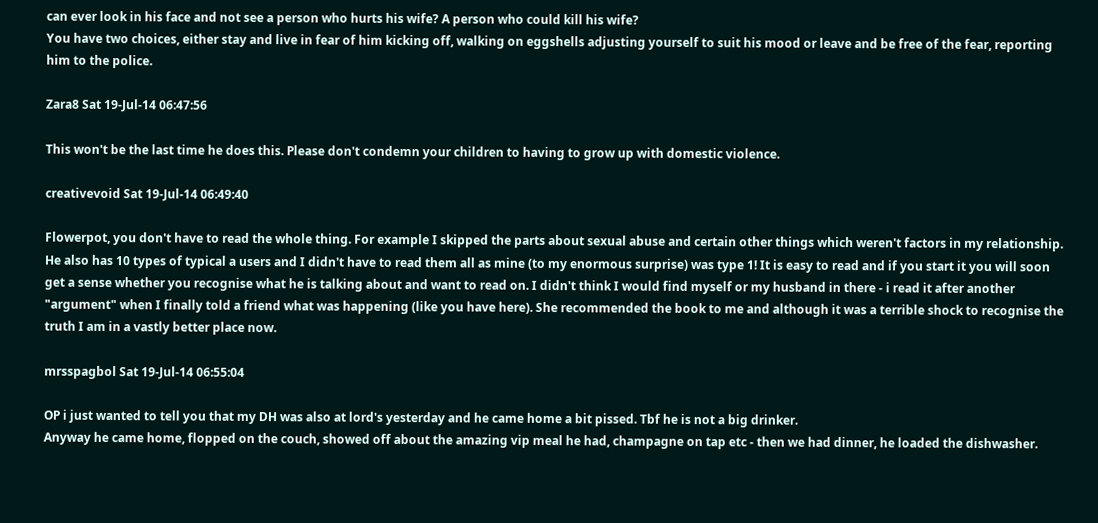can ever look in his face and not see a person who hurts his wife? A person who could kill his wife?
You have two choices, either stay and live in fear of him kicking off, walking on eggshells adjusting yourself to suit his mood or leave and be free of the fear, reporting him to the police.

Zara8 Sat 19-Jul-14 06:47:56

This won't be the last time he does this. Please don't condemn your children to having to grow up with domestic violence.

creativevoid Sat 19-Jul-14 06:49:40

Flowerpot, you don't have to read the whole thing. For example I skipped the parts about sexual abuse and certain other things which weren't factors in my relationship. He also has 10 types of typical a users and I didn't have to read them all as mine (to my enormous surprise) was type 1! It is easy to read and if you start it you will soon get a sense whether you recognise what he is talking about and want to read on. I didn't think I would find myself or my husband in there - i read it after another "argument" when I finally told a friend what was happening (like you have here). She recommended the book to me and although it was a terrible shock to recognise the truth I am in a vastly better place now.

mrsspagbol Sat 19-Jul-14 06:55:04

OP i just wanted to tell you that my DH was also at lord's yesterday and he came home a bit pissed. Tbf he is not a big drinker.
Anyway he came home, flopped on the couch, showed off about the amazing vip meal he had, champagne on tap etc - then we had dinner, he loaded the dishwasher.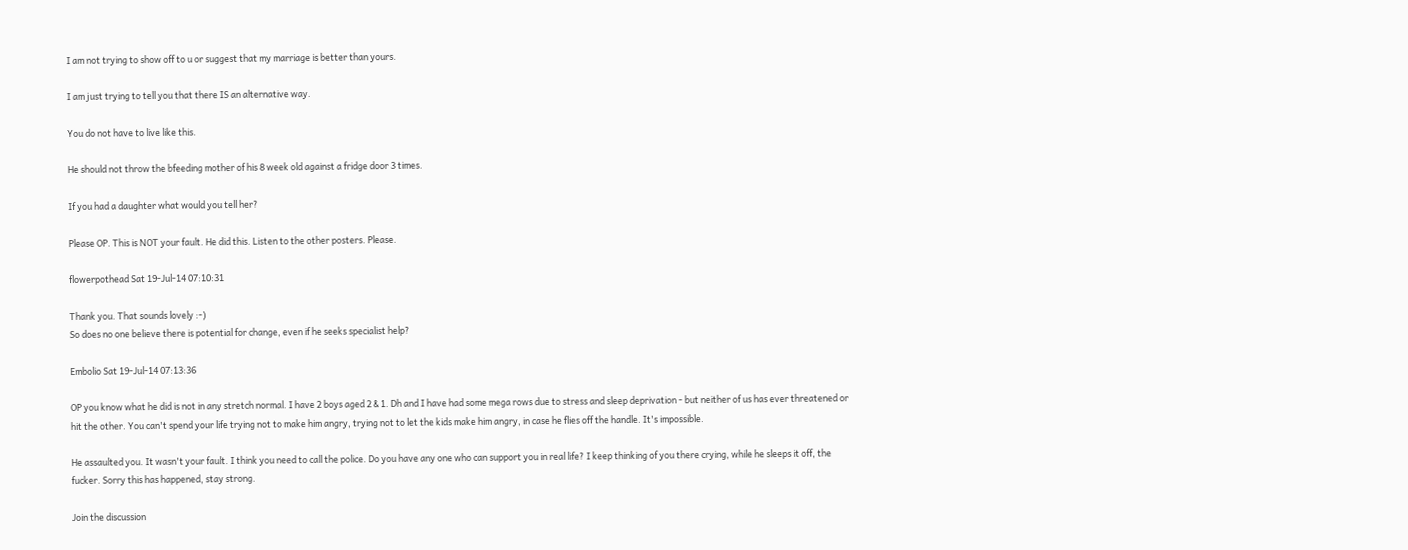I am not trying to show off to u or suggest that my marriage is better than yours.

I am just trying to tell you that there IS an alternative way.

You do not have to live like this.

He should not throw the bfeeding mother of his 8 week old against a fridge door 3 times.

If you had a daughter what would you tell her?

Please OP. This is NOT your fault. He did this. Listen to the other posters. Please.

flowerpothead Sat 19-Jul-14 07:10:31

Thank you. That sounds lovely :-)
So does no one believe there is potential for change, even if he seeks specialist help?

Embolio Sat 19-Jul-14 07:13:36

OP you know what he did is not in any stretch normal. I have 2 boys aged 2 & 1. Dh and I have had some mega rows due to stress and sleep deprivation - but neither of us has ever threatened or hit the other. You can't spend your life trying not to make him angry, trying not to let the kids make him angry, in case he flies off the handle. It's impossible.

He assaulted you. It wasn't your fault. I think you need to call the police. Do you have any one who can support you in real life? I keep thinking of you there crying, while he sleeps it off, the fucker. Sorry this has happened, stay strong.

Join the discussion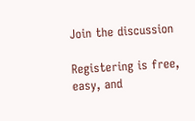Join the discussion

Registering is free, easy, and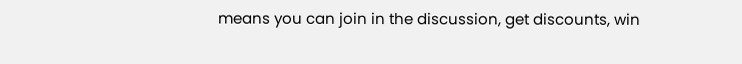means you can join in the discussion, get discounts, win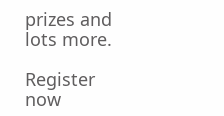prizes and lots more.

Register now